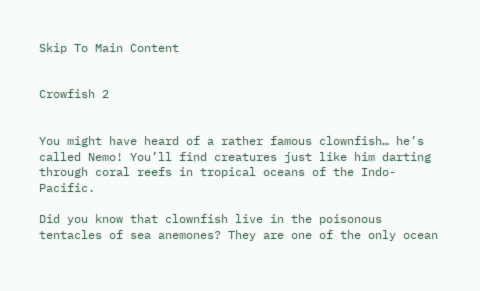Skip To Main Content


Crowfish 2


You might have heard of a rather famous clownfish… he’s called Nemo! You’ll find creatures just like him darting through coral reefs in tropical oceans of the Indo-Pacific.

Did you know that clownfish live in the poisonous tentacles of sea anemones? They are one of the only ocean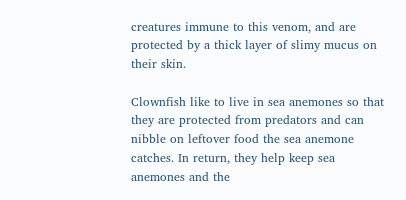creatures immune to this venom, and are protected by a thick layer of slimy mucus on their skin.

Clownfish like to live in sea anemones so that they are protected from predators and can nibble on leftover food the sea anemone catches. In return, they help keep sea anemones and the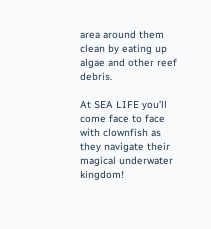area around them clean by eating up algae and other reef debris.

At SEA LIFE you’ll come face to face with clownfish as they navigate their magical underwater kingdom!